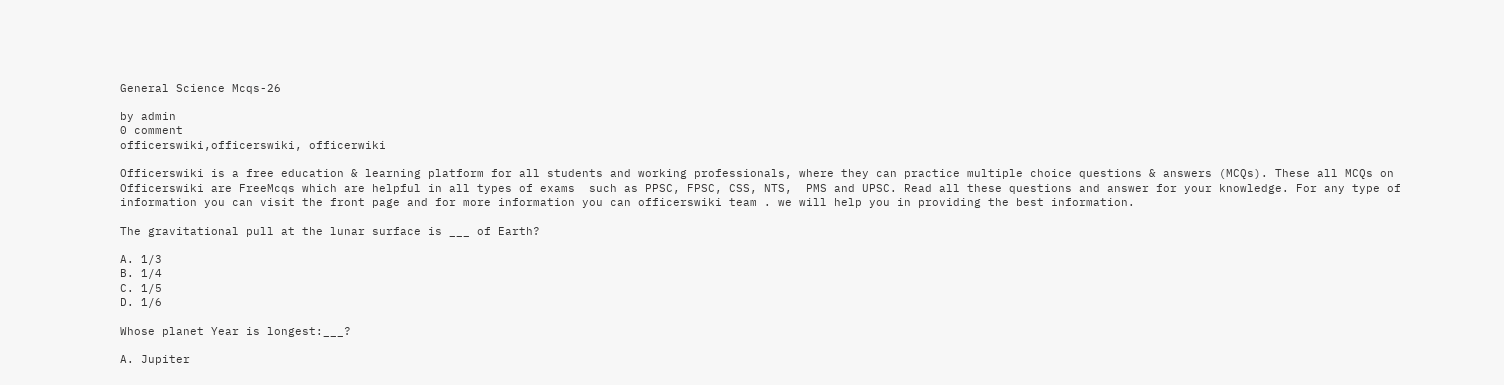General Science Mcqs-26

by admin
0 comment
officerswiki,officerswiki, officerwiki

Officerswiki is a free education & learning platform for all students and working professionals, where they can practice multiple choice questions & answers (MCQs). These all MCQs on Officerswiki are FreeMcqs which are helpful in all types of exams  such as PPSC, FPSC, CSS, NTS,  PMS and UPSC. Read all these questions and answer for your knowledge. For any type of information you can visit the front page and for more information you can officerswiki team . we will help you in providing the best information.

The gravitational pull at the lunar surface is ___ of Earth?

A. 1/3
B. 1/4
C. 1/5
D. 1/6

Whose planet Year is longest:___?

A. Jupiter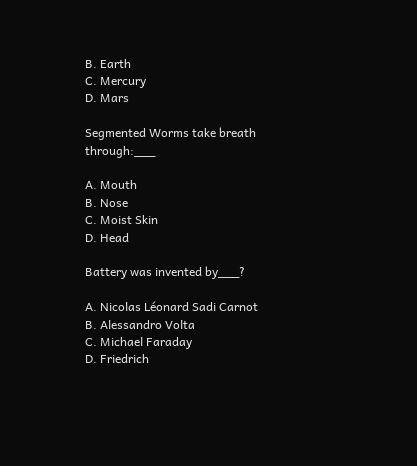B. Earth
C. Mercury
D. Mars

Segmented Worms take breath through:___

A. Mouth
B. Nose
C. Moist Skin
D. Head

Battery was invented by___?

A. Nicolas Léonard Sadi Carnot
B. Alessandro Volta
C. Michael Faraday
D. Friedrich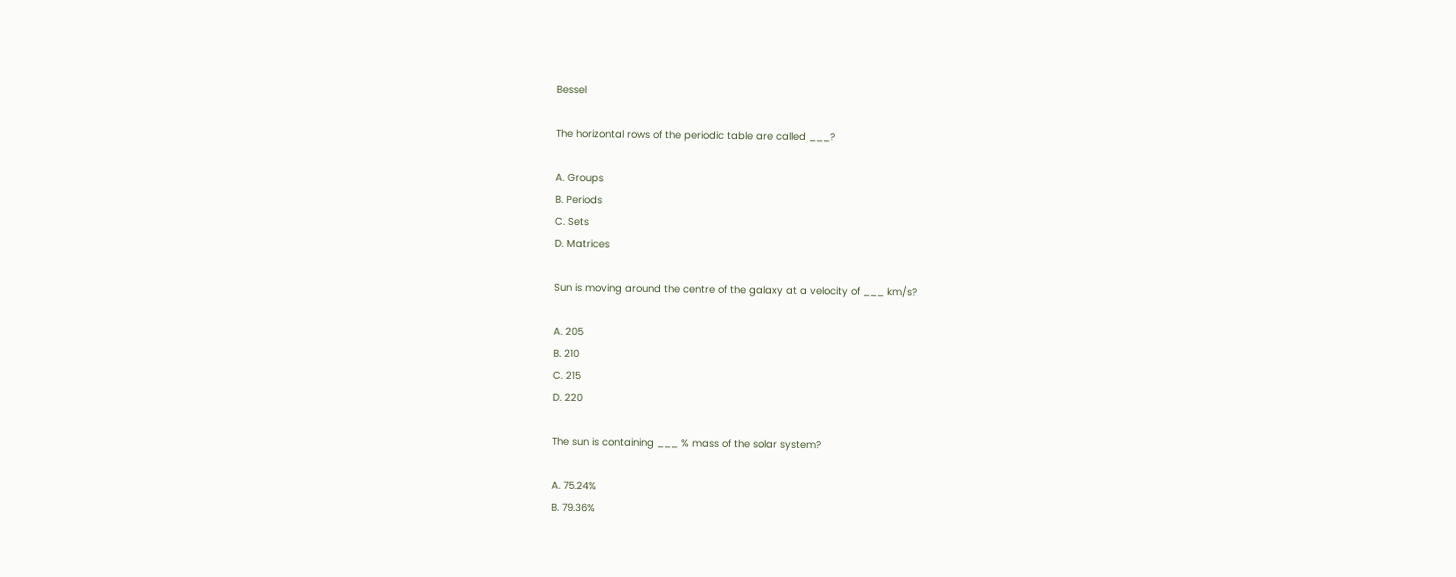Bessel

The horizontal rows of the periodic table are called ___?

A. Groups
B. Periods
C. Sets
D. Matrices

Sun is moving around the centre of the galaxy at a velocity of ___ km/s?

A. 205
B. 210
C. 215
D. 220

The sun is containing ___ % mass of the solar system?

A. 75.24%
B. 79.36%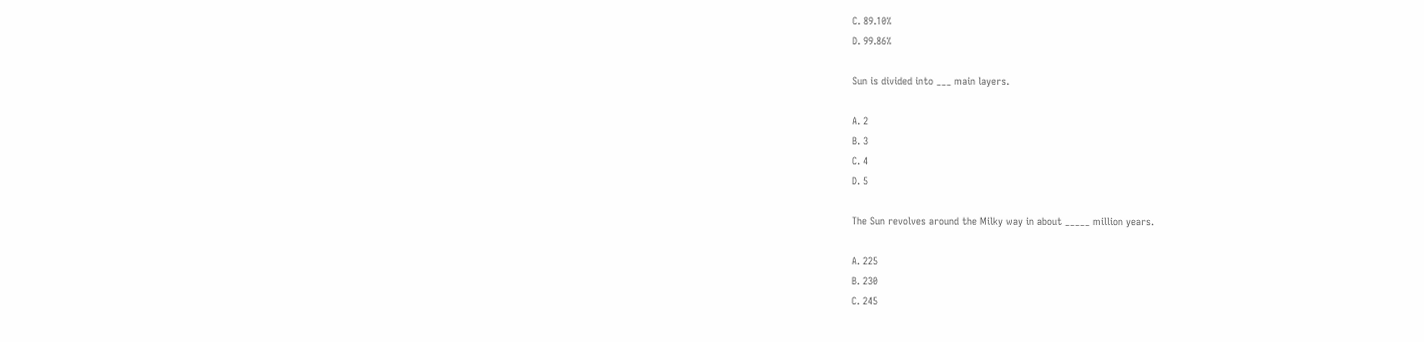C. 89.10%
D. 99.86%

Sun is divided into ___ main layers.

A. 2
B. 3
C. 4
D. 5

The Sun revolves around the Milky way in about _____ million years.

A. 225
B. 230
C. 245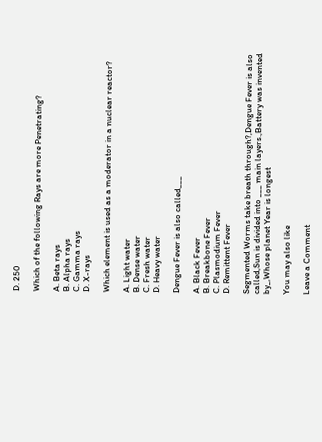D. 250

Which of the following Rays are more Penetrating?

A. Beta rays
B. Alpha rays
C. Gamma rays
D. X-rays

Which element is used as a moderator in a nuclear reactor?

A. Light water
B. Dense water
C. Fresh water
D. Heavy water

Dengue Fever is also called___

A. Black Fever
B. Breakbone Fever
C. Plasmodium Fever
D. Remittent Fever

Segmented Worms take breath through?,Dengue Fever is also called,Sun is divided into ___ main layers.,Battery was invented by_,Whose planet Year is longest

You may also like

Leave a Comment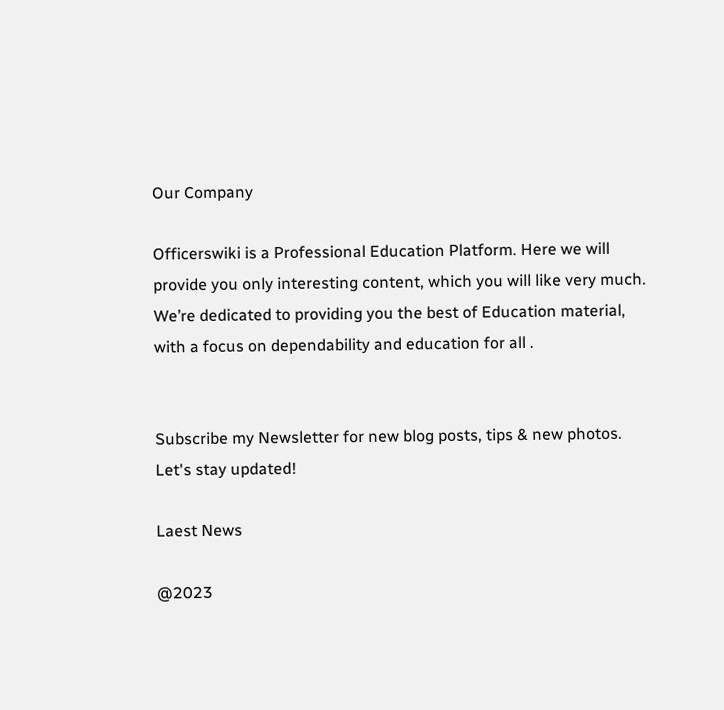Our Company

Officerswiki is a Professional Education Platform. Here we will provide you only interesting content, which you will like very much. We’re dedicated to providing you the best of Education material, with a focus on dependability and education for all .


Subscribe my Newsletter for new blog posts, tips & new photos. Let's stay updated!

Laest News

@2023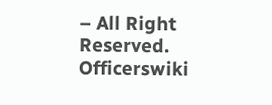– All Right Reserved. Officerswiki